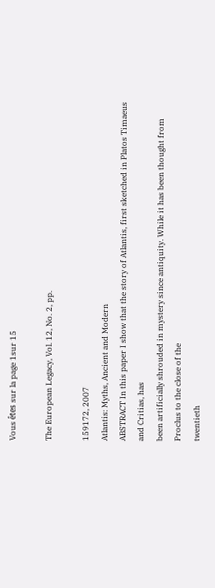Vous êtes sur la page 1sur 15

The European Legacy, Vol. 12, No. 2, pp.

159172, 2007
Atlantis: Myths, Ancient and Modern
ABSTRACT In this paper I show that the story of Atlantis, first sketched in Platos Timaeus and Critias, has
been artificially shrouded in mystery since antiquity. While it has been thought from Proclus to the close of the
twentieth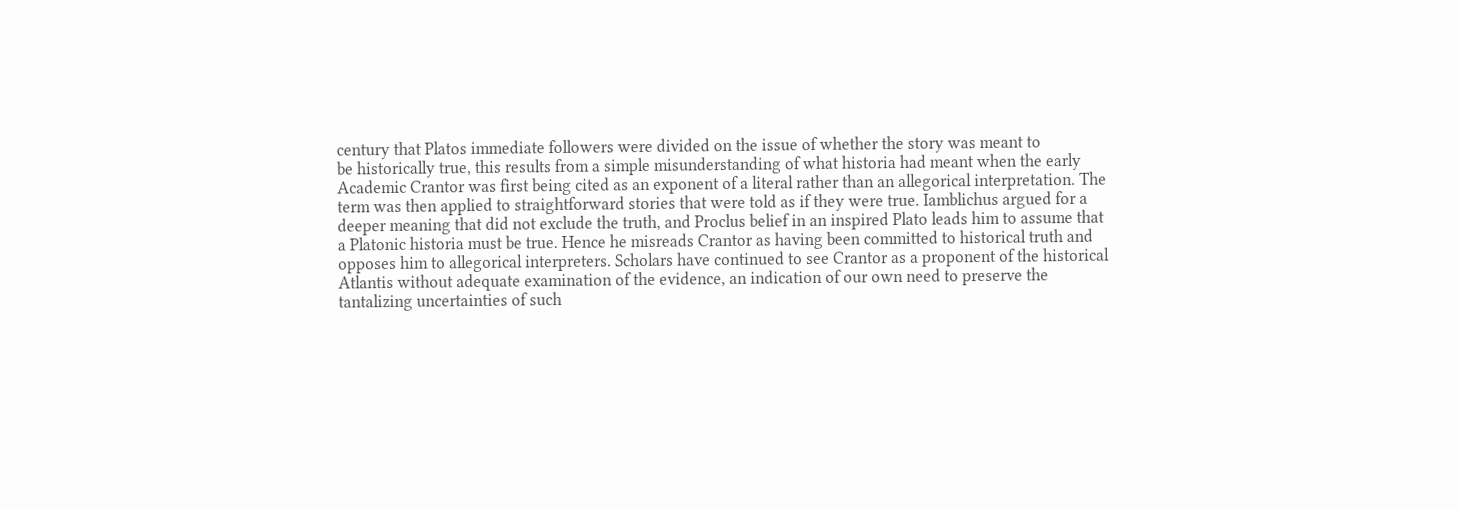century that Platos immediate followers were divided on the issue of whether the story was meant to
be historically true, this results from a simple misunderstanding of what historia had meant when the early
Academic Crantor was first being cited as an exponent of a literal rather than an allegorical interpretation. The
term was then applied to straightforward stories that were told as if they were true. Iamblichus argued for a
deeper meaning that did not exclude the truth, and Proclus belief in an inspired Plato leads him to assume that
a Platonic historia must be true. Hence he misreads Crantor as having been committed to historical truth and
opposes him to allegorical interpreters. Scholars have continued to see Crantor as a proponent of the historical
Atlantis without adequate examination of the evidence, an indication of our own need to preserve the
tantalizing uncertainties of such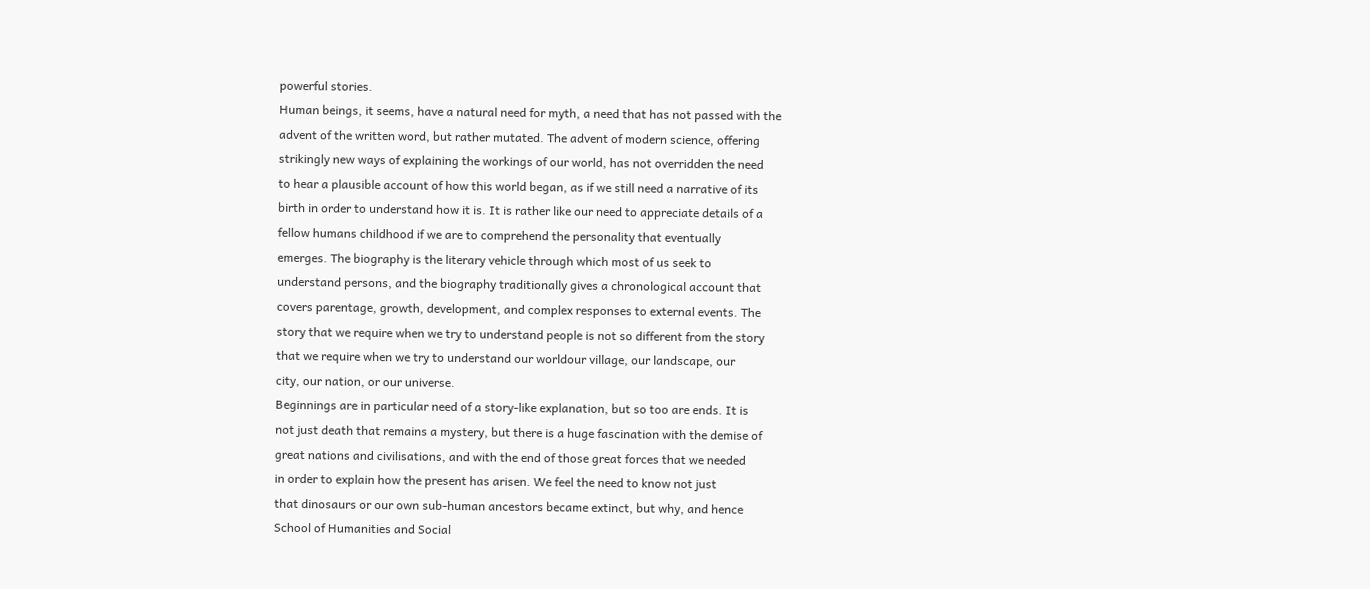powerful stories.
Human beings, it seems, have a natural need for myth, a need that has not passed with the
advent of the written word, but rather mutated. The advent of modern science, offering
strikingly new ways of explaining the workings of our world, has not overridden the need
to hear a plausible account of how this world began, as if we still need a narrative of its
birth in order to understand how it is. It is rather like our need to appreciate details of a
fellow humans childhood if we are to comprehend the personality that eventually
emerges. The biography is the literary vehicle through which most of us seek to
understand persons, and the biography traditionally gives a chronological account that
covers parentage, growth, development, and complex responses to external events. The
story that we require when we try to understand people is not so different from the story
that we require when we try to understand our worldour village, our landscape, our
city, our nation, or our universe.
Beginnings are in particular need of a story-like explanation, but so too are ends. It is
not just death that remains a mystery, but there is a huge fascination with the demise of
great nations and civilisations, and with the end of those great forces that we needed
in order to explain how the present has arisen. We feel the need to know not just
that dinosaurs or our own sub-human ancestors became extinct, but why, and hence
School of Humanities and Social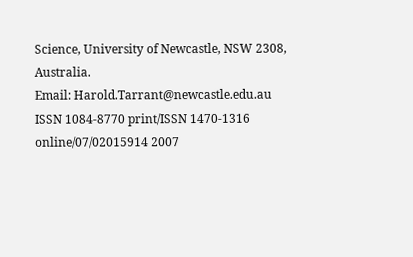Science, University of Newcastle, NSW 2308, Australia.
Email: Harold.Tarrant@newcastle.edu.au
ISSN 1084-8770 print/ISSN 1470-1316 online/07/02015914 2007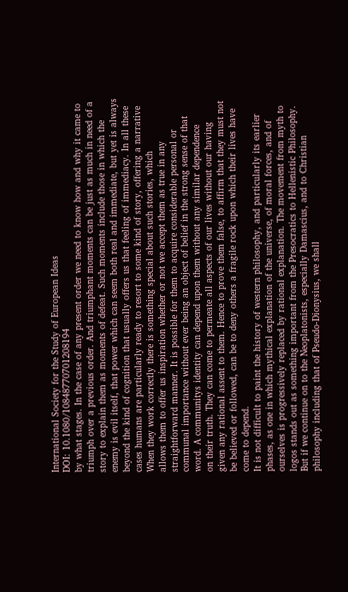International Society for the Study of European Ideas
DOI: 10.1080/10848770701208194
by what stages. In the case of any present order we need to know how and why it came to
triumph over a previous order. And triumphant moments can be just as much in need of a
story to explain them as moments of defeat. Such moments include those in which the
enemy is evil itself, that power which can seem both real and immediate, but yet is always
beyond the kind of cognition that usually offers us that feeling of immediacy. In all these
cases humans are particularly ready to resort to some kind of story, offering a narrative
When they work correctly there is something special about such stories, which
allows them to offer us inspiration whether or not we accept them as true in any
straightforward manner. It is possible for them to acquire considerable personal or
communal importance without ever being an object of belief in the strong sense of that
word. A communitys identity can depend upon them without any similar dependence
on their truth. They can come to permeate all aspects of our lives without our having
given any rational assent to them. Hence to prove them false, to affirm that they must not
be believed or followed, can be to deny others a fragile rock upon which their lives have
come to depend.
It is not difficult to paint the history of western philosophy, and particularly its earlier
phases, as one in which mythical explanation of the universe, of moral forces, and of
ourselves is progressively replaced by rational explanation. The movement from myth to
logos stands out as something important from the Presocratics to Hellenistic Philosophy.
But if we continue on to the Neoplatonists, especially Damascius, and to Christian
philosophy including that of Pseudo-Dionysius, we shall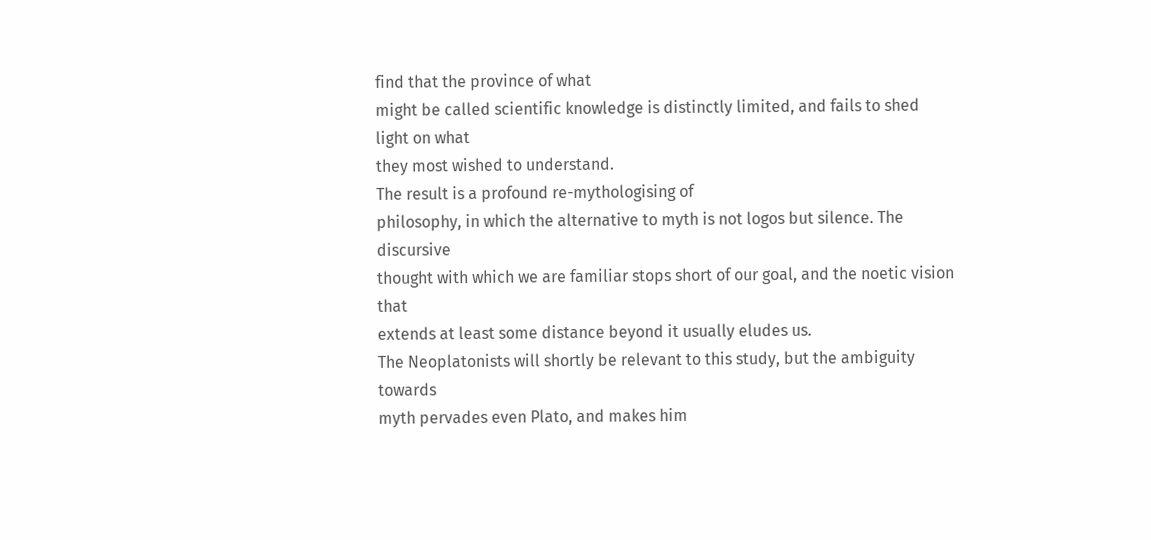find that the province of what
might be called scientific knowledge is distinctly limited, and fails to shed light on what
they most wished to understand.
The result is a profound re-mythologising of
philosophy, in which the alternative to myth is not logos but silence. The discursive
thought with which we are familiar stops short of our goal, and the noetic vision that
extends at least some distance beyond it usually eludes us.
The Neoplatonists will shortly be relevant to this study, but the ambiguity towards
myth pervades even Plato, and makes him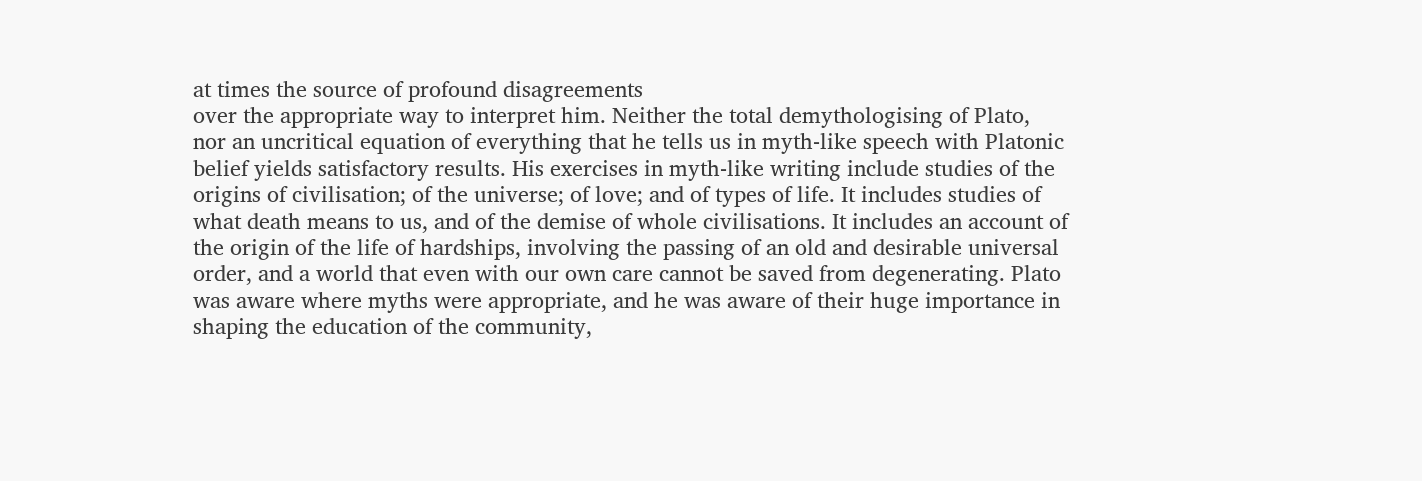at times the source of profound disagreements
over the appropriate way to interpret him. Neither the total demythologising of Plato,
nor an uncritical equation of everything that he tells us in myth-like speech with Platonic
belief yields satisfactory results. His exercises in myth-like writing include studies of the
origins of civilisation; of the universe; of love; and of types of life. It includes studies of
what death means to us, and of the demise of whole civilisations. It includes an account of
the origin of the life of hardships, involving the passing of an old and desirable universal
order, and a world that even with our own care cannot be saved from degenerating. Plato
was aware where myths were appropriate, and he was aware of their huge importance in
shaping the education of the community,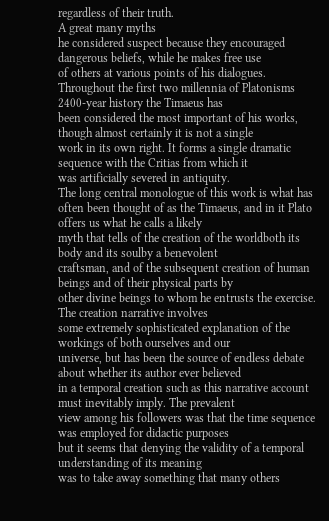regardless of their truth.
A great many myths
he considered suspect because they encouraged dangerous beliefs, while he makes free use
of others at various points of his dialogues.
Throughout the first two millennia of Platonisms 2400-year history the Timaeus has
been considered the most important of his works, though almost certainly it is not a single
work in its own right. It forms a single dramatic sequence with the Critias from which it
was artificially severed in antiquity.
The long central monologue of this work is what has
often been thought of as the Timaeus, and in it Plato offers us what he calls a likely
myth that tells of the creation of the worldboth its body and its soulby a benevolent
craftsman, and of the subsequent creation of human beings and of their physical parts by
other divine beings to whom he entrusts the exercise. The creation narrative involves
some extremely sophisticated explanation of the workings of both ourselves and our
universe, but has been the source of endless debate about whether its author ever believed
in a temporal creation such as this narrative account must inevitably imply. The prevalent
view among his followers was that the time sequence was employed for didactic purposes
but it seems that denying the validity of a temporal understanding of its meaning
was to take away something that many others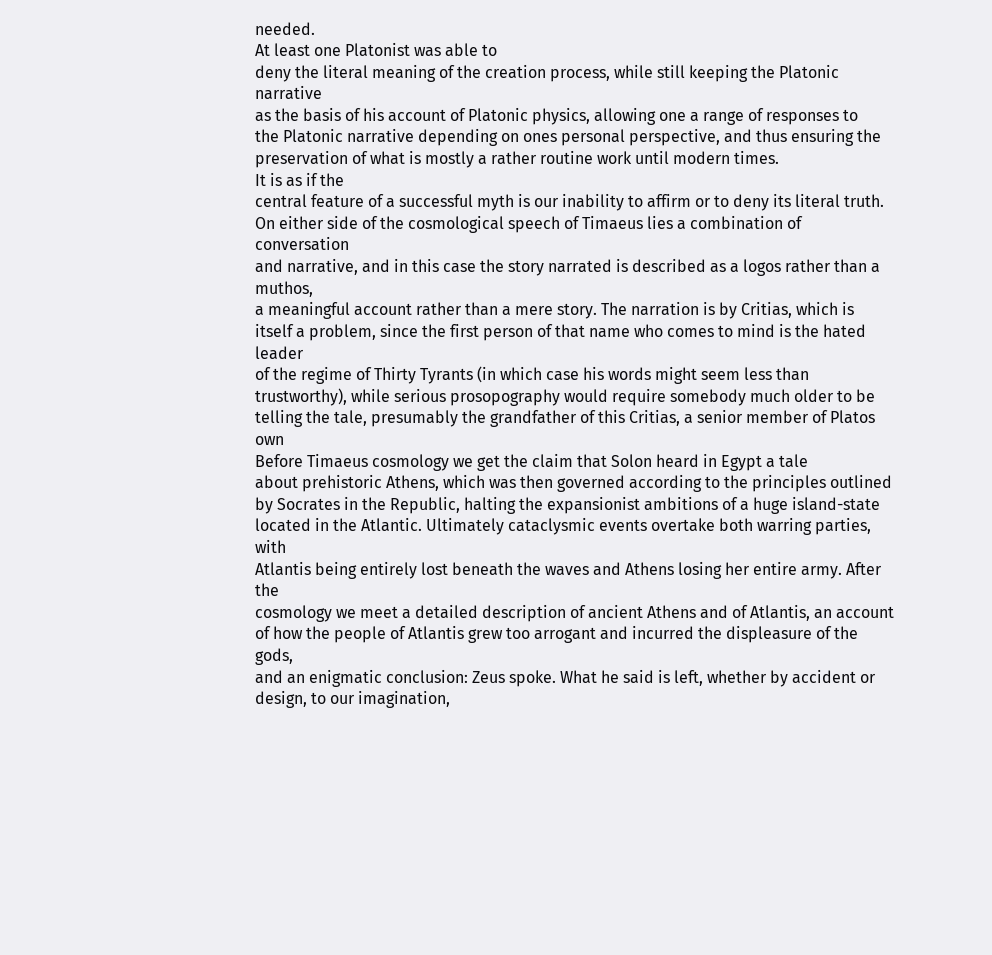needed.
At least one Platonist was able to
deny the literal meaning of the creation process, while still keeping the Platonic narrative
as the basis of his account of Platonic physics, allowing one a range of responses to
the Platonic narrative depending on ones personal perspective, and thus ensuring the
preservation of what is mostly a rather routine work until modern times.
It is as if the
central feature of a successful myth is our inability to affirm or to deny its literal truth.
On either side of the cosmological speech of Timaeus lies a combination of conversation
and narrative, and in this case the story narrated is described as a logos rather than a muthos,
a meaningful account rather than a mere story. The narration is by Critias, which is
itself a problem, since the first person of that name who comes to mind is the hated leader
of the regime of Thirty Tyrants (in which case his words might seem less than
trustworthy), while serious prosopography would require somebody much older to be
telling the tale, presumably the grandfather of this Critias, a senior member of Platos own
Before Timaeus cosmology we get the claim that Solon heard in Egypt a tale
about prehistoric Athens, which was then governed according to the principles outlined
by Socrates in the Republic, halting the expansionist ambitions of a huge island-state
located in the Atlantic. Ultimately cataclysmic events overtake both warring parties, with
Atlantis being entirely lost beneath the waves and Athens losing her entire army. After the
cosmology we meet a detailed description of ancient Athens and of Atlantis, an account
of how the people of Atlantis grew too arrogant and incurred the displeasure of the gods,
and an enigmatic conclusion: Zeus spoke. What he said is left, whether by accident or
design, to our imagination,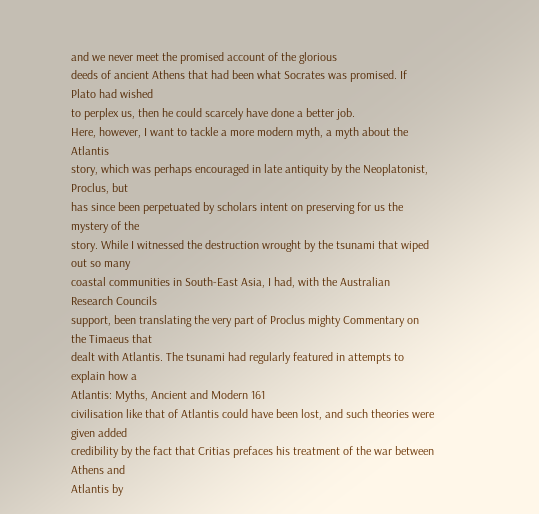and we never meet the promised account of the glorious
deeds of ancient Athens that had been what Socrates was promised. If Plato had wished
to perplex us, then he could scarcely have done a better job.
Here, however, I want to tackle a more modern myth, a myth about the Atlantis
story, which was perhaps encouraged in late antiquity by the Neoplatonist, Proclus, but
has since been perpetuated by scholars intent on preserving for us the mystery of the
story. While I witnessed the destruction wrought by the tsunami that wiped out so many
coastal communities in South-East Asia, I had, with the Australian Research Councils
support, been translating the very part of Proclus mighty Commentary on the Timaeus that
dealt with Atlantis. The tsunami had regularly featured in attempts to explain how a
Atlantis: Myths, Ancient and Modern 161
civilisation like that of Atlantis could have been lost, and such theories were given added
credibility by the fact that Critias prefaces his treatment of the war between Athens and
Atlantis by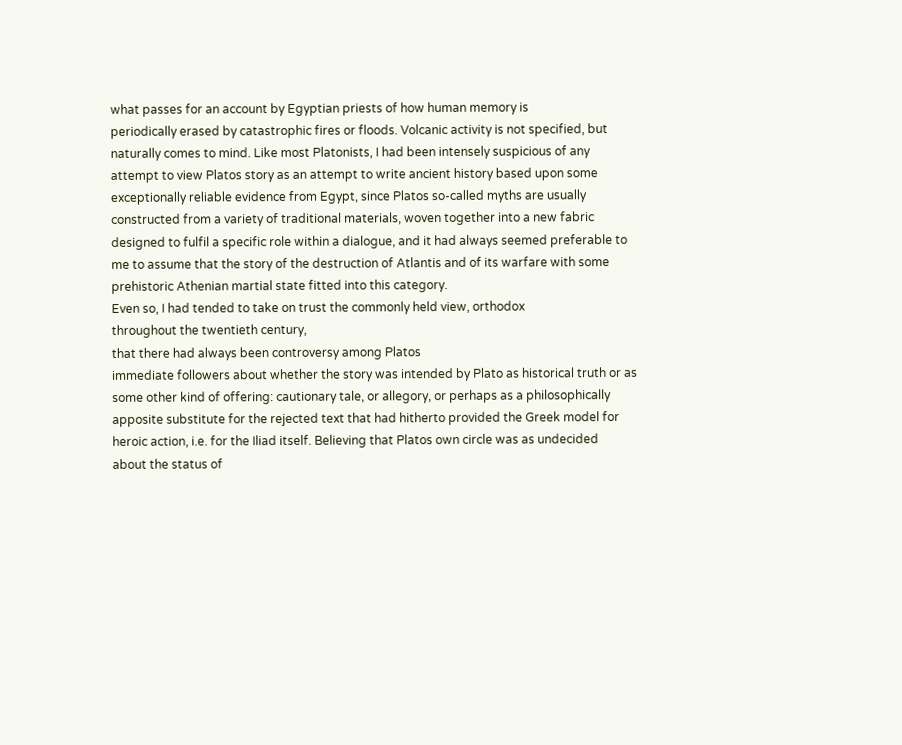what passes for an account by Egyptian priests of how human memory is
periodically erased by catastrophic fires or floods. Volcanic activity is not specified, but
naturally comes to mind. Like most Platonists, I had been intensely suspicious of any
attempt to view Platos story as an attempt to write ancient history based upon some
exceptionally reliable evidence from Egypt, since Platos so-called myths are usually
constructed from a variety of traditional materials, woven together into a new fabric
designed to fulfil a specific role within a dialogue, and it had always seemed preferable to
me to assume that the story of the destruction of Atlantis and of its warfare with some
prehistoric Athenian martial state fitted into this category.
Even so, I had tended to take on trust the commonly held view, orthodox
throughout the twentieth century,
that there had always been controversy among Platos
immediate followers about whether the story was intended by Plato as historical truth or as
some other kind of offering: cautionary tale, or allegory, or perhaps as a philosophically
apposite substitute for the rejected text that had hitherto provided the Greek model for
heroic action, i.e. for the Iliad itself. Believing that Platos own circle was as undecided
about the status of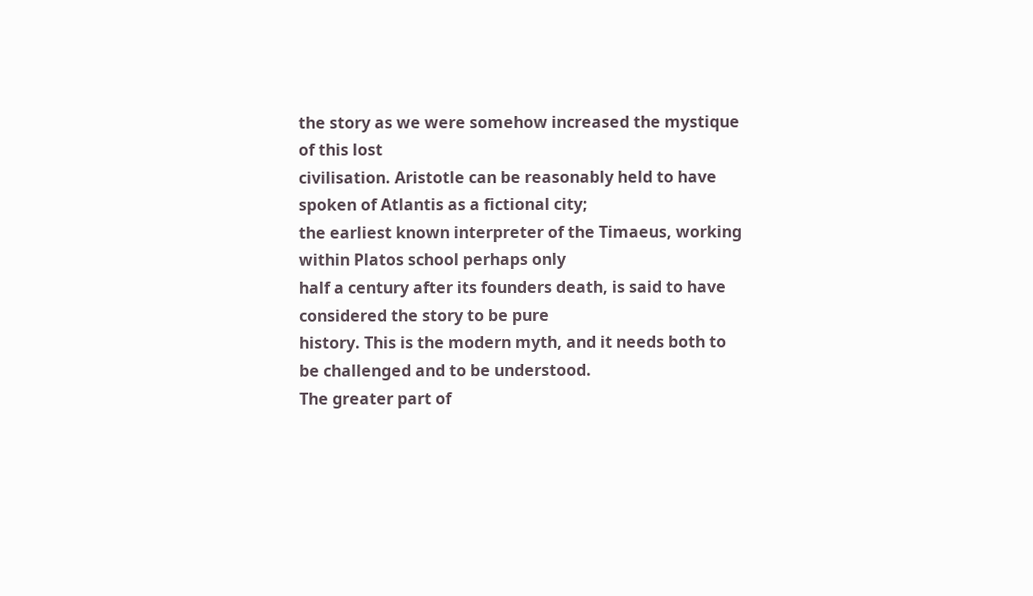the story as we were somehow increased the mystique of this lost
civilisation. Aristotle can be reasonably held to have spoken of Atlantis as a fictional city;
the earliest known interpreter of the Timaeus, working within Platos school perhaps only
half a century after its founders death, is said to have considered the story to be pure
history. This is the modern myth, and it needs both to be challenged and to be understood.
The greater part of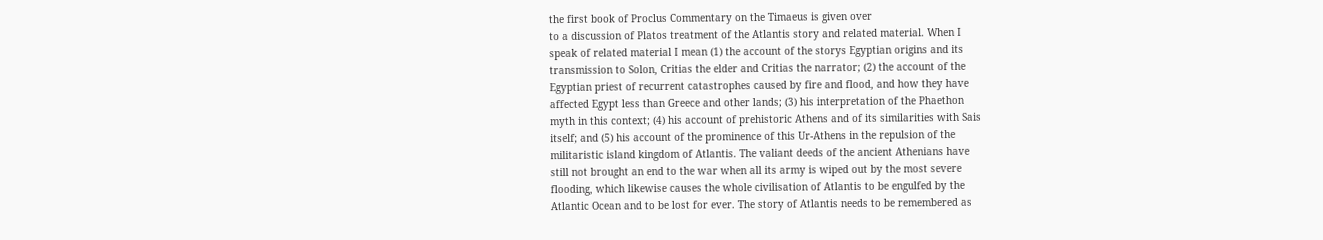the first book of Proclus Commentary on the Timaeus is given over
to a discussion of Platos treatment of the Atlantis story and related material. When I
speak of related material I mean (1) the account of the storys Egyptian origins and its
transmission to Solon, Critias the elder and Critias the narrator; (2) the account of the
Egyptian priest of recurrent catastrophes caused by fire and flood, and how they have
affected Egypt less than Greece and other lands; (3) his interpretation of the Phaethon
myth in this context; (4) his account of prehistoric Athens and of its similarities with Sais
itself; and (5) his account of the prominence of this Ur-Athens in the repulsion of the
militaristic island kingdom of Atlantis. The valiant deeds of the ancient Athenians have
still not brought an end to the war when all its army is wiped out by the most severe
flooding, which likewise causes the whole civilisation of Atlantis to be engulfed by the
Atlantic Ocean and to be lost for ever. The story of Atlantis needs to be remembered as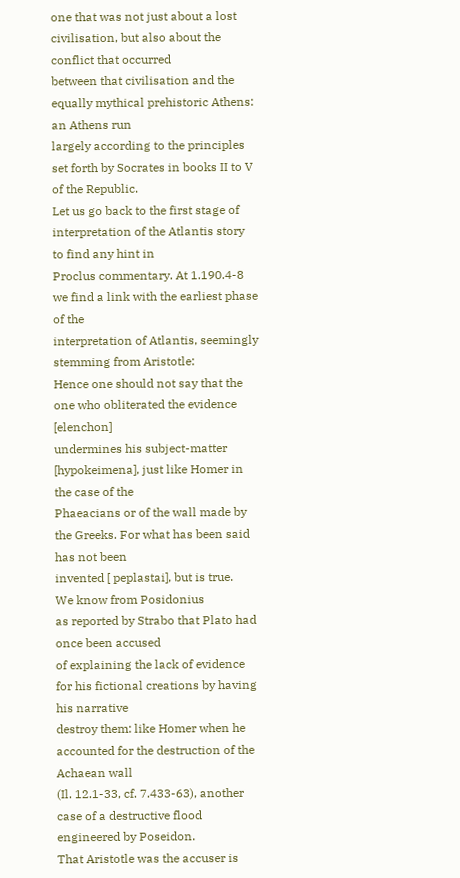one that was not just about a lost civilisation, but also about the conflict that occurred
between that civilisation and the equally mythical prehistoric Athens: an Athens run
largely according to the principles set forth by Socrates in books II to V of the Republic.
Let us go back to the first stage of interpretation of the Atlantis story to find any hint in
Proclus commentary. At 1.190.4-8 we find a link with the earliest phase of the
interpretation of Atlantis, seemingly stemming from Aristotle:
Hence one should not say that the one who obliterated the evidence [elenchon]
undermines his subject-matter [hypokeimena], just like Homer in the case of the
Phaeacians or of the wall made by the Greeks. For what has been said has not been
invented [ peplastai], but is true.
We know from Posidonius
as reported by Strabo that Plato had once been accused
of explaining the lack of evidence for his fictional creations by having his narrative
destroy them: like Homer when he accounted for the destruction of the Achaean wall
(Il. 12.1-33, cf. 7.433-63), another case of a destructive flood engineered by Poseidon.
That Aristotle was the accuser is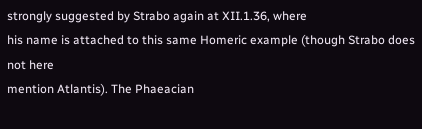strongly suggested by Strabo again at XII.1.36, where
his name is attached to this same Homeric example (though Strabo does not here
mention Atlantis). The Phaeacian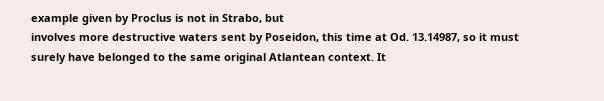example given by Proclus is not in Strabo, but
involves more destructive waters sent by Poseidon, this time at Od. 13.14987, so it must
surely have belonged to the same original Atlantean context. It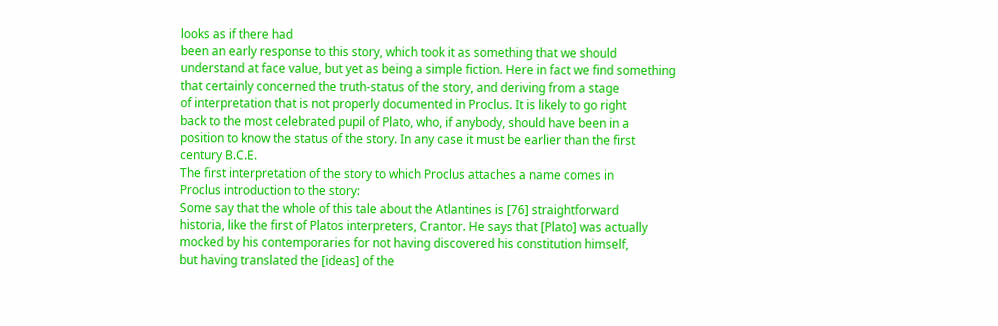looks as if there had
been an early response to this story, which took it as something that we should
understand at face value, but yet as being a simple fiction. Here in fact we find something
that certainly concerned the truth-status of the story, and deriving from a stage
of interpretation that is not properly documented in Proclus. It is likely to go right
back to the most celebrated pupil of Plato, who, if anybody, should have been in a
position to know the status of the story. In any case it must be earlier than the first
century B.C.E.
The first interpretation of the story to which Proclus attaches a name comes in
Proclus introduction to the story:
Some say that the whole of this tale about the Atlantines is [76] straightforward
historia, like the first of Platos interpreters, Crantor. He says that [Plato] was actually
mocked by his contemporaries for not having discovered his constitution himself,
but having translated the [ideas] of the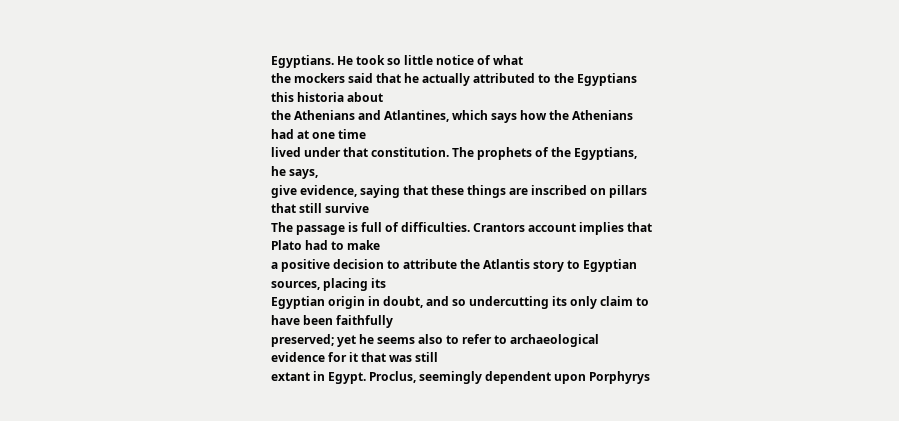Egyptians. He took so little notice of what
the mockers said that he actually attributed to the Egyptians this historia about
the Athenians and Atlantines, which says how the Athenians had at one time
lived under that constitution. The prophets of the Egyptians, he says,
give evidence, saying that these things are inscribed on pillars that still survive
The passage is full of difficulties. Crantors account implies that Plato had to make
a positive decision to attribute the Atlantis story to Egyptian sources, placing its
Egyptian origin in doubt, and so undercutting its only claim to have been faithfully
preserved; yet he seems also to refer to archaeological evidence for it that was still
extant in Egypt. Proclus, seemingly dependent upon Porphyrys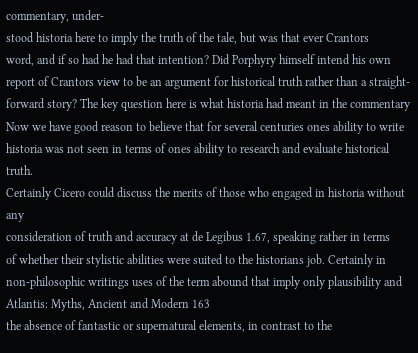commentary, under-
stood historia here to imply the truth of the tale, but was that ever Crantors
word, and if so had he had that intention? Did Porphyry himself intend his own
report of Crantors view to be an argument for historical truth rather than a straight-
forward story? The key question here is what historia had meant in the commentary
Now we have good reason to believe that for several centuries ones ability to write
historia was not seen in terms of ones ability to research and evaluate historical truth.
Certainly Cicero could discuss the merits of those who engaged in historia without any
consideration of truth and accuracy at de Legibus 1.67, speaking rather in terms
of whether their stylistic abilities were suited to the historians job. Certainly in
non-philosophic writings uses of the term abound that imply only plausibility and
Atlantis: Myths, Ancient and Modern 163
the absence of fantastic or supernatural elements, in contrast to the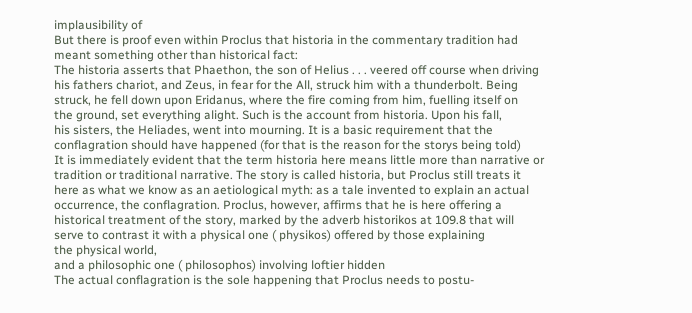implausibility of
But there is proof even within Proclus that historia in the commentary tradition had
meant something other than historical fact:
The historia asserts that Phaethon, the son of Helius . . . veered off course when driving
his fathers chariot, and Zeus, in fear for the All, struck him with a thunderbolt. Being
struck, he fell down upon Eridanus, where the fire coming from him, fuelling itself on
the ground, set everything alight. Such is the account from historia. Upon his fall,
his sisters, the Heliades, went into mourning. It is a basic requirement that the
conflagration should have happened (for that is the reason for the storys being told)
It is immediately evident that the term historia here means little more than narrative or
tradition or traditional narrative. The story is called historia, but Proclus still treats it
here as what we know as an aetiological myth: as a tale invented to explain an actual
occurrence, the conflagration. Proclus, however, affirms that he is here offering a
historical treatment of the story, marked by the adverb historikos at 109.8 that will
serve to contrast it with a physical one ( physikos) offered by those explaining
the physical world,
and a philosophic one ( philosophos) involving loftier hidden
The actual conflagration is the sole happening that Proclus needs to postu-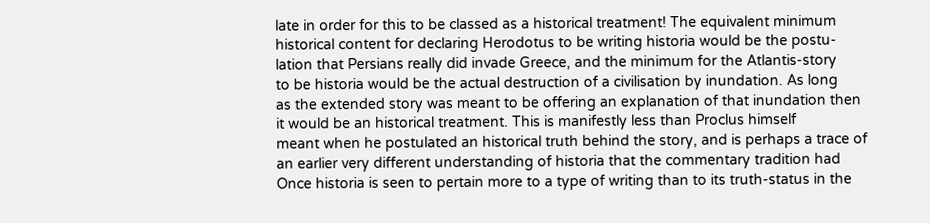late in order for this to be classed as a historical treatment! The equivalent minimum
historical content for declaring Herodotus to be writing historia would be the postu-
lation that Persians really did invade Greece, and the minimum for the Atlantis-story
to be historia would be the actual destruction of a civilisation by inundation. As long
as the extended story was meant to be offering an explanation of that inundation then
it would be an historical treatment. This is manifestly less than Proclus himself
meant when he postulated an historical truth behind the story, and is perhaps a trace of
an earlier very different understanding of historia that the commentary tradition had
Once historia is seen to pertain more to a type of writing than to its truth-status in the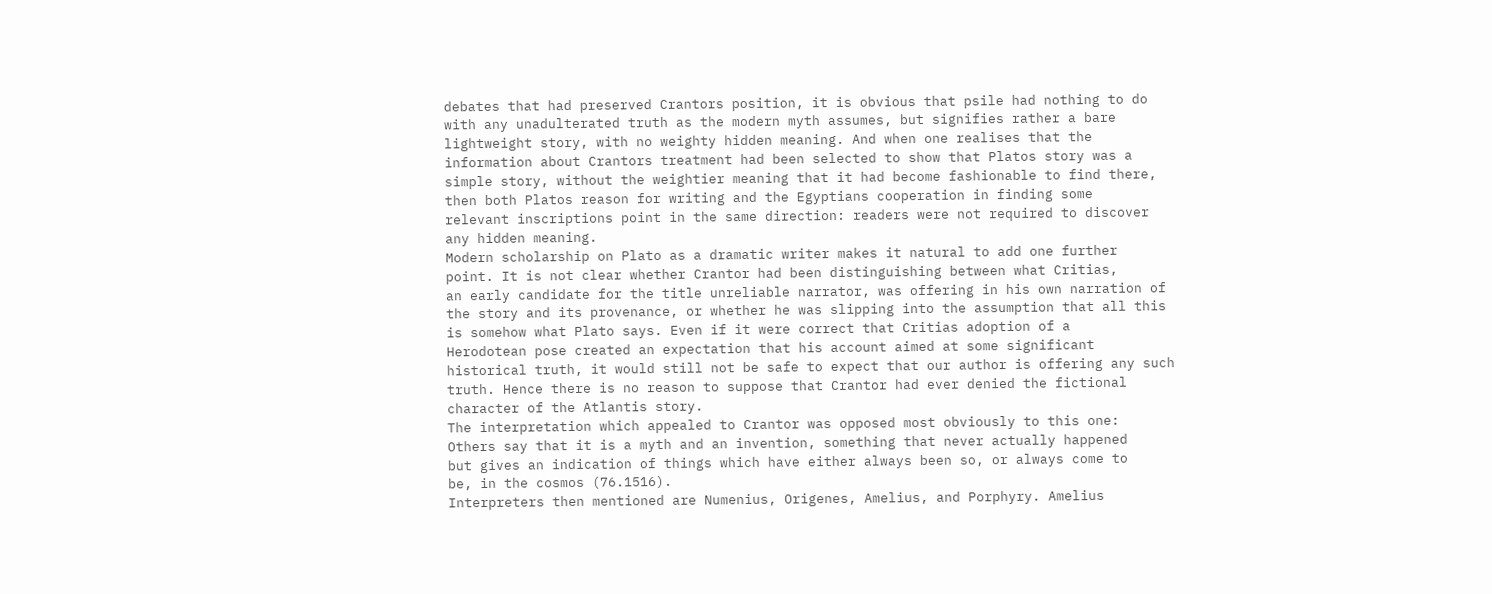debates that had preserved Crantors position, it is obvious that psile had nothing to do
with any unadulterated truth as the modern myth assumes, but signifies rather a bare
lightweight story, with no weighty hidden meaning. And when one realises that the
information about Crantors treatment had been selected to show that Platos story was a
simple story, without the weightier meaning that it had become fashionable to find there,
then both Platos reason for writing and the Egyptians cooperation in finding some
relevant inscriptions point in the same direction: readers were not required to discover
any hidden meaning.
Modern scholarship on Plato as a dramatic writer makes it natural to add one further
point. It is not clear whether Crantor had been distinguishing between what Critias,
an early candidate for the title unreliable narrator, was offering in his own narration of
the story and its provenance, or whether he was slipping into the assumption that all this
is somehow what Plato says. Even if it were correct that Critias adoption of a
Herodotean pose created an expectation that his account aimed at some significant
historical truth, it would still not be safe to expect that our author is offering any such
truth. Hence there is no reason to suppose that Crantor had ever denied the fictional
character of the Atlantis story.
The interpretation which appealed to Crantor was opposed most obviously to this one:
Others say that it is a myth and an invention, something that never actually happened
but gives an indication of things which have either always been so, or always come to
be, in the cosmos (76.1516).
Interpreters then mentioned are Numenius, Origenes, Amelius, and Porphyry. Amelius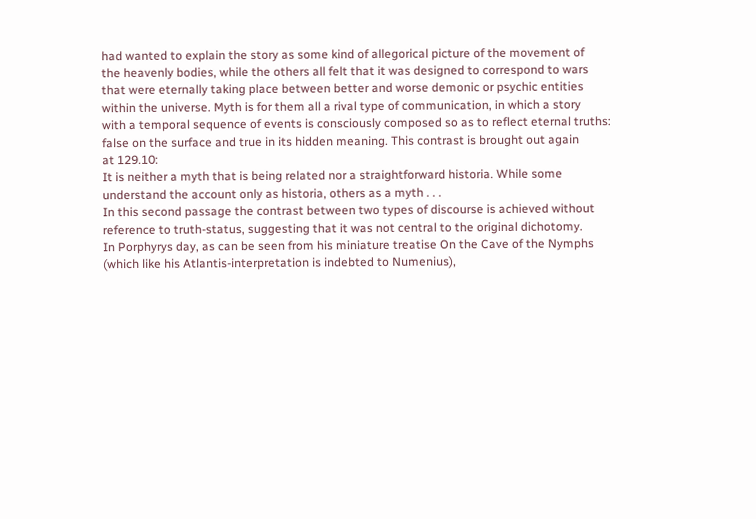had wanted to explain the story as some kind of allegorical picture of the movement of
the heavenly bodies, while the others all felt that it was designed to correspond to wars
that were eternally taking place between better and worse demonic or psychic entities
within the universe. Myth is for them all a rival type of communication, in which a story
with a temporal sequence of events is consciously composed so as to reflect eternal truths:
false on the surface and true in its hidden meaning. This contrast is brought out again
at 129.10:
It is neither a myth that is being related nor a straightforward historia. While some
understand the account only as historia, others as a myth . . .
In this second passage the contrast between two types of discourse is achieved without
reference to truth-status, suggesting that it was not central to the original dichotomy.
In Porphyrys day, as can be seen from his miniature treatise On the Cave of the Nymphs
(which like his Atlantis-interpretation is indebted to Numenius),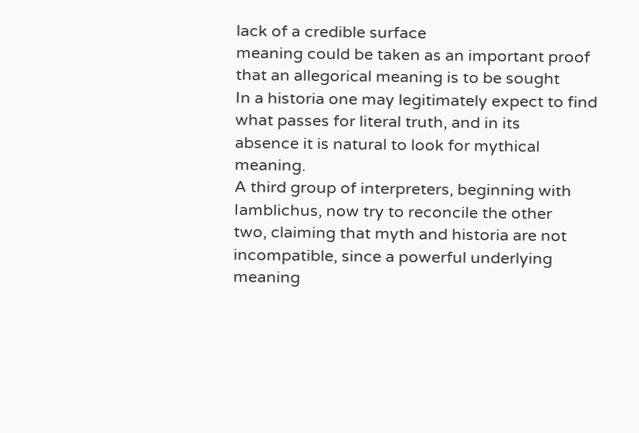lack of a credible surface
meaning could be taken as an important proof that an allegorical meaning is to be sought
In a historia one may legitimately expect to find what passes for literal truth, and in its
absence it is natural to look for mythical meaning.
A third group of interpreters, beginning with Iamblichus, now try to reconcile the other
two, claiming that myth and historia are not incompatible, since a powerful underlying
meaning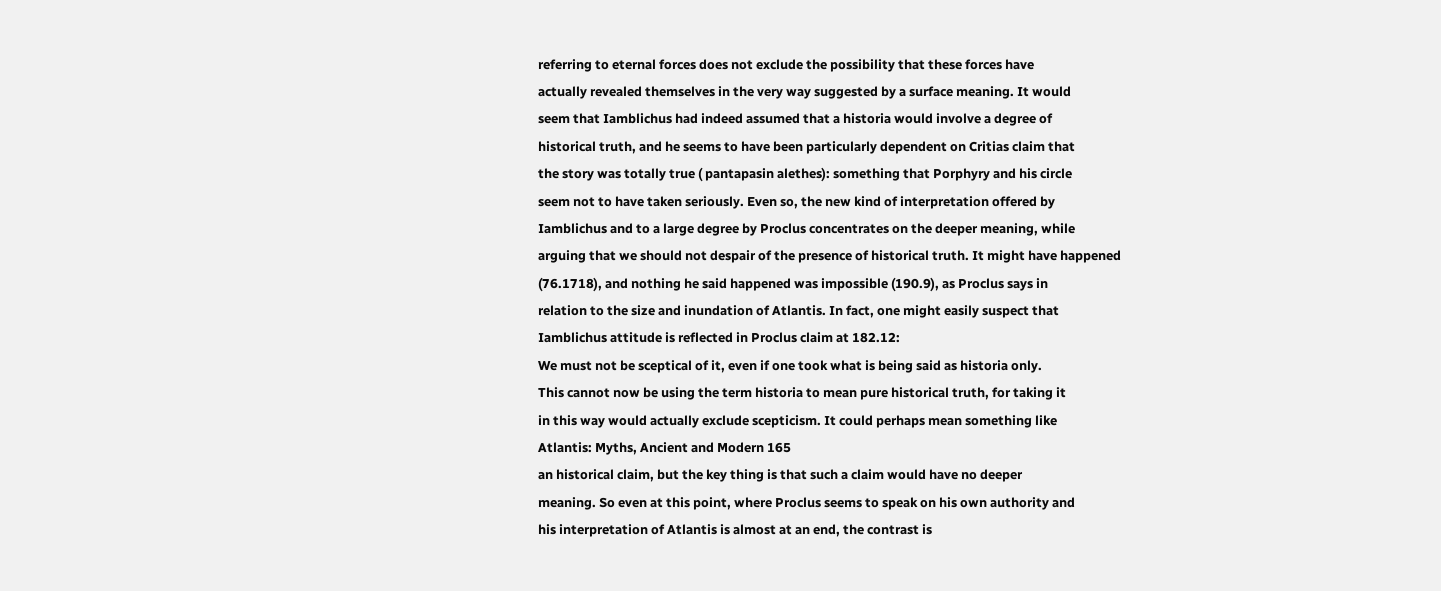referring to eternal forces does not exclude the possibility that these forces have
actually revealed themselves in the very way suggested by a surface meaning. It would
seem that Iamblichus had indeed assumed that a historia would involve a degree of
historical truth, and he seems to have been particularly dependent on Critias claim that
the story was totally true ( pantapasin alethes): something that Porphyry and his circle
seem not to have taken seriously. Even so, the new kind of interpretation offered by
Iamblichus and to a large degree by Proclus concentrates on the deeper meaning, while
arguing that we should not despair of the presence of historical truth. It might have happened
(76.1718), and nothing he said happened was impossible (190.9), as Proclus says in
relation to the size and inundation of Atlantis. In fact, one might easily suspect that
Iamblichus attitude is reflected in Proclus claim at 182.12:
We must not be sceptical of it, even if one took what is being said as historia only.
This cannot now be using the term historia to mean pure historical truth, for taking it
in this way would actually exclude scepticism. It could perhaps mean something like
Atlantis: Myths, Ancient and Modern 165
an historical claim, but the key thing is that such a claim would have no deeper
meaning. So even at this point, where Proclus seems to speak on his own authority and
his interpretation of Atlantis is almost at an end, the contrast is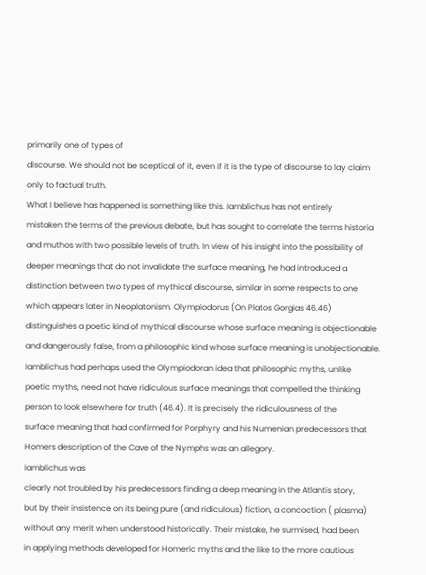primarily one of types of
discourse. We should not be sceptical of it, even if it is the type of discourse to lay claim
only to factual truth.
What I believe has happened is something like this. Iamblichus has not entirely
mistaken the terms of the previous debate, but has sought to correlate the terms historia
and muthos with two possible levels of truth. In view of his insight into the possibility of
deeper meanings that do not invalidate the surface meaning, he had introduced a
distinction between two types of mythical discourse, similar in some respects to one
which appears later in Neoplatonism. Olympiodorus (On Platos Gorgias 46.46)
distinguishes a poetic kind of mythical discourse whose surface meaning is objectionable
and dangerously false, from a philosophic kind whose surface meaning is unobjectionable.
Iamblichus had perhaps used the Olympiodoran idea that philosophic myths, unlike
poetic myths, need not have ridiculous surface meanings that compelled the thinking
person to look elsewhere for truth (46.4). It is precisely the ridiculousness of the
surface meaning that had confirmed for Porphyry and his Numenian predecessors that
Homers description of the Cave of the Nymphs was an allegory.
Iamblichus was
clearly not troubled by his predecessors finding a deep meaning in the Atlantis story,
but by their insistence on its being pure (and ridiculous) fiction, a concoction ( plasma)
without any merit when understood historically. Their mistake, he surmised, had been
in applying methods developed for Homeric myths and the like to the more cautious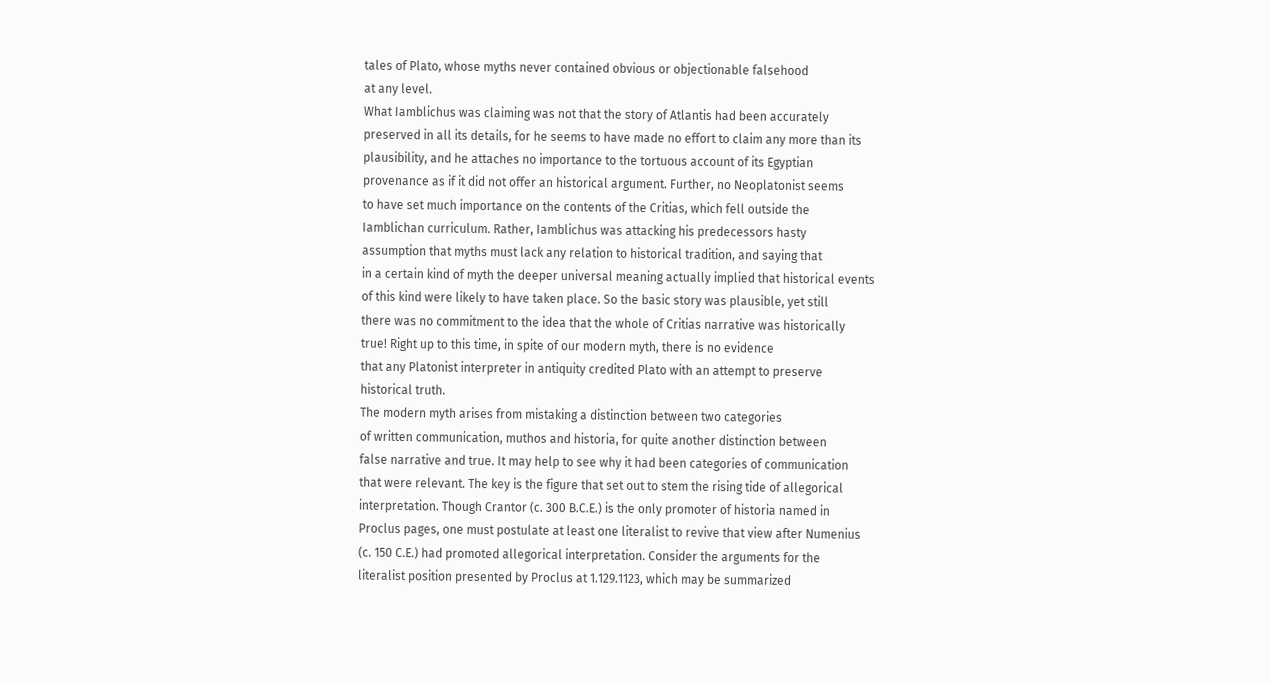tales of Plato, whose myths never contained obvious or objectionable falsehood
at any level.
What Iamblichus was claiming was not that the story of Atlantis had been accurately
preserved in all its details, for he seems to have made no effort to claim any more than its
plausibility, and he attaches no importance to the tortuous account of its Egyptian
provenance as if it did not offer an historical argument. Further, no Neoplatonist seems
to have set much importance on the contents of the Critias, which fell outside the
Iamblichan curriculum. Rather, Iamblichus was attacking his predecessors hasty
assumption that myths must lack any relation to historical tradition, and saying that
in a certain kind of myth the deeper universal meaning actually implied that historical events
of this kind were likely to have taken place. So the basic story was plausible, yet still
there was no commitment to the idea that the whole of Critias narrative was historically
true! Right up to this time, in spite of our modern myth, there is no evidence
that any Platonist interpreter in antiquity credited Plato with an attempt to preserve
historical truth.
The modern myth arises from mistaking a distinction between two categories
of written communication, muthos and historia, for quite another distinction between
false narrative and true. It may help to see why it had been categories of communication
that were relevant. The key is the figure that set out to stem the rising tide of allegorical
interpretation. Though Crantor (c. 300 B.C.E.) is the only promoter of historia named in
Proclus pages, one must postulate at least one literalist to revive that view after Numenius
(c. 150 C.E.) had promoted allegorical interpretation. Consider the arguments for the
literalist position presented by Proclus at 1.129.1123, which may be summarized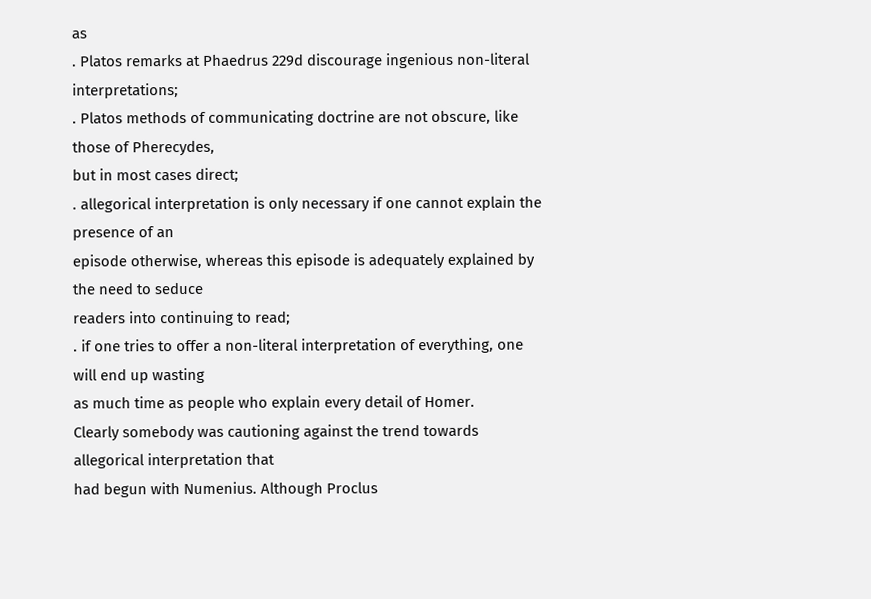as
. Platos remarks at Phaedrus 229d discourage ingenious non-literal interpretations;
. Platos methods of communicating doctrine are not obscure, like those of Pherecydes,
but in most cases direct;
. allegorical interpretation is only necessary if one cannot explain the presence of an
episode otherwise, whereas this episode is adequately explained by the need to seduce
readers into continuing to read;
. if one tries to offer a non-literal interpretation of everything, one will end up wasting
as much time as people who explain every detail of Homer.
Clearly somebody was cautioning against the trend towards allegorical interpretation that
had begun with Numenius. Although Proclus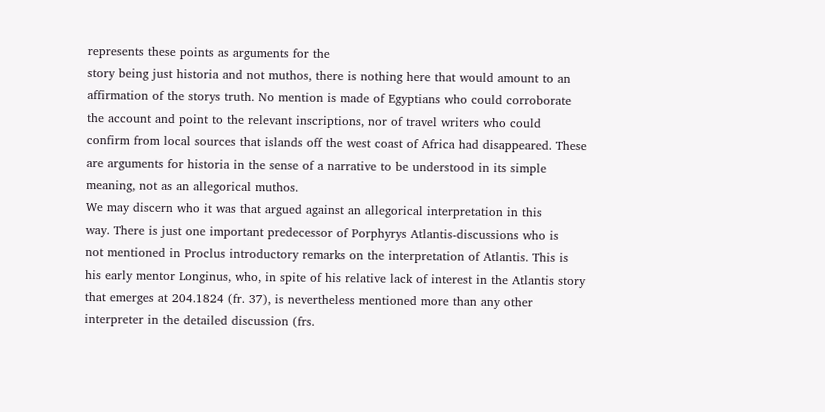represents these points as arguments for the
story being just historia and not muthos, there is nothing here that would amount to an
affirmation of the storys truth. No mention is made of Egyptians who could corroborate
the account and point to the relevant inscriptions, nor of travel writers who could
confirm from local sources that islands off the west coast of Africa had disappeared. These
are arguments for historia in the sense of a narrative to be understood in its simple
meaning, not as an allegorical muthos.
We may discern who it was that argued against an allegorical interpretation in this
way. There is just one important predecessor of Porphyrys Atlantis-discussions who is
not mentioned in Proclus introductory remarks on the interpretation of Atlantis. This is
his early mentor Longinus, who, in spite of his relative lack of interest in the Atlantis story
that emerges at 204.1824 (fr. 37), is nevertheless mentioned more than any other
interpreter in the detailed discussion (frs.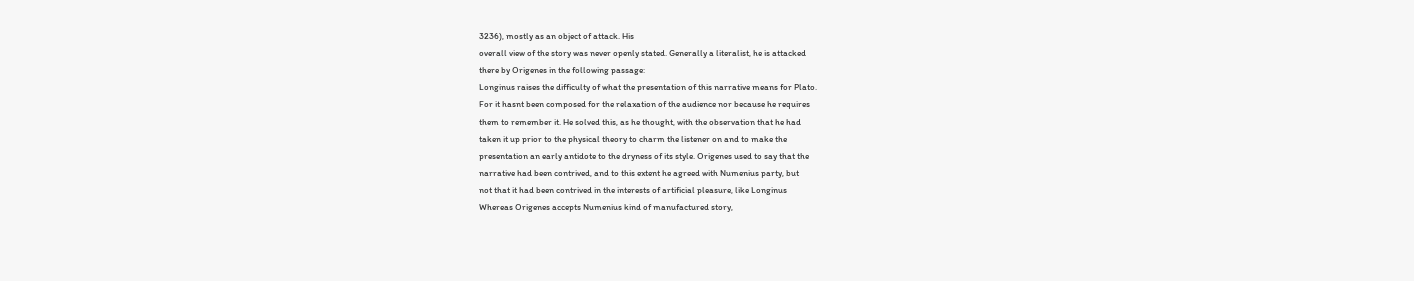3236), mostly as an object of attack. His
overall view of the story was never openly stated. Generally a literalist, he is attacked
there by Origenes in the following passage:
Longinus raises the difficulty of what the presentation of this narrative means for Plato.
For it hasnt been composed for the relaxation of the audience nor because he requires
them to remember it. He solved this, as he thought, with the observation that he had
taken it up prior to the physical theory to charm the listener on and to make the
presentation an early antidote to the dryness of its style. Origenes used to say that the
narrative had been contrived, and to this extent he agreed with Numenius party, but
not that it had been contrived in the interests of artificial pleasure, like Longinus
Whereas Origenes accepts Numenius kind of manufactured story,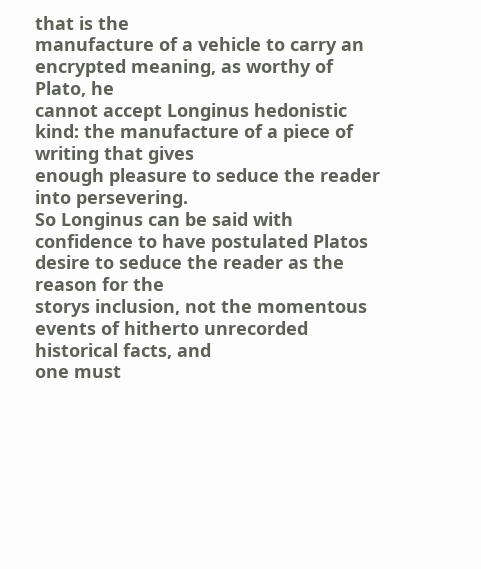that is the
manufacture of a vehicle to carry an encrypted meaning, as worthy of Plato, he
cannot accept Longinus hedonistic kind: the manufacture of a piece of writing that gives
enough pleasure to seduce the reader into persevering.
So Longinus can be said with
confidence to have postulated Platos desire to seduce the reader as the reason for the
storys inclusion, not the momentous events of hitherto unrecorded historical facts, and
one must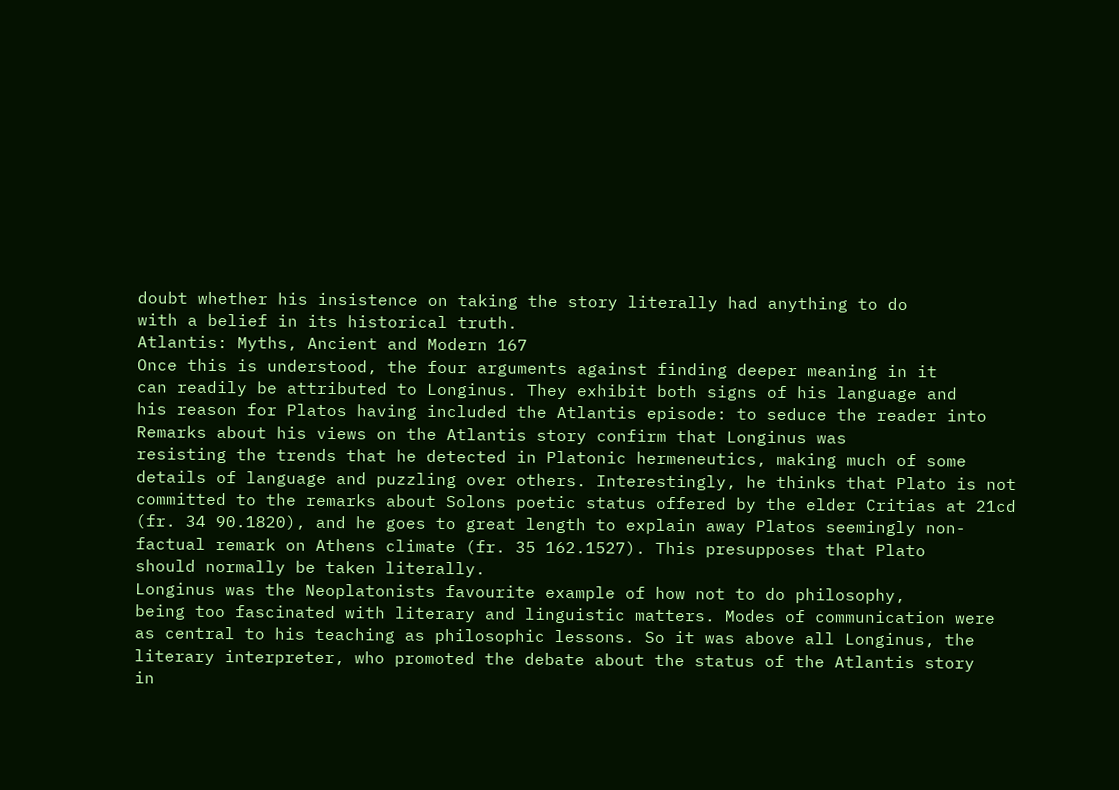doubt whether his insistence on taking the story literally had anything to do
with a belief in its historical truth.
Atlantis: Myths, Ancient and Modern 167
Once this is understood, the four arguments against finding deeper meaning in it
can readily be attributed to Longinus. They exhibit both signs of his language and
his reason for Platos having included the Atlantis episode: to seduce the reader into
Remarks about his views on the Atlantis story confirm that Longinus was
resisting the trends that he detected in Platonic hermeneutics, making much of some
details of language and puzzling over others. Interestingly, he thinks that Plato is not
committed to the remarks about Solons poetic status offered by the elder Critias at 21cd
(fr. 34 90.1820), and he goes to great length to explain away Platos seemingly non-
factual remark on Athens climate (fr. 35 162.1527). This presupposes that Plato
should normally be taken literally.
Longinus was the Neoplatonists favourite example of how not to do philosophy,
being too fascinated with literary and linguistic matters. Modes of communication were
as central to his teaching as philosophic lessons. So it was above all Longinus, the
literary interpreter, who promoted the debate about the status of the Atlantis story
in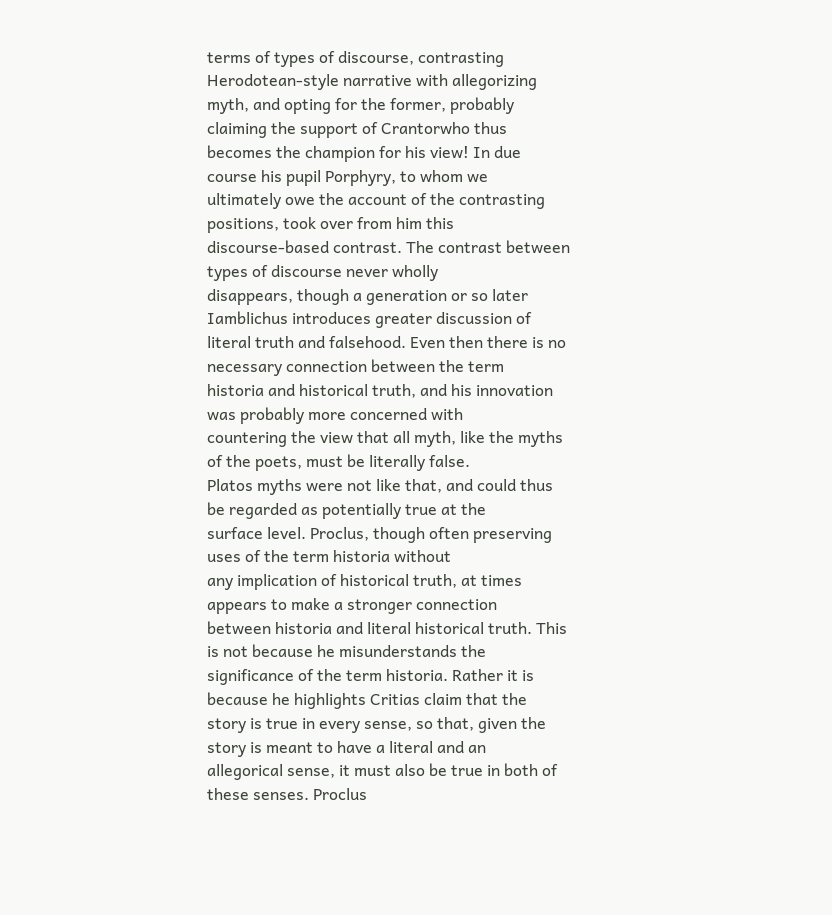terms of types of discourse, contrasting Herodotean-style narrative with allegorizing
myth, and opting for the former, probably claiming the support of Crantorwho thus
becomes the champion for his view! In due course his pupil Porphyry, to whom we
ultimately owe the account of the contrasting positions, took over from him this
discourse-based contrast. The contrast between types of discourse never wholly
disappears, though a generation or so later Iamblichus introduces greater discussion of
literal truth and falsehood. Even then there is no necessary connection between the term
historia and historical truth, and his innovation was probably more concerned with
countering the view that all myth, like the myths of the poets, must be literally false.
Platos myths were not like that, and could thus be regarded as potentially true at the
surface level. Proclus, though often preserving uses of the term historia without
any implication of historical truth, at times appears to make a stronger connection
between historia and literal historical truth. This is not because he misunderstands the
significance of the term historia. Rather it is because he highlights Critias claim that the
story is true in every sense, so that, given the story is meant to have a literal and an
allegorical sense, it must also be true in both of these senses. Proclus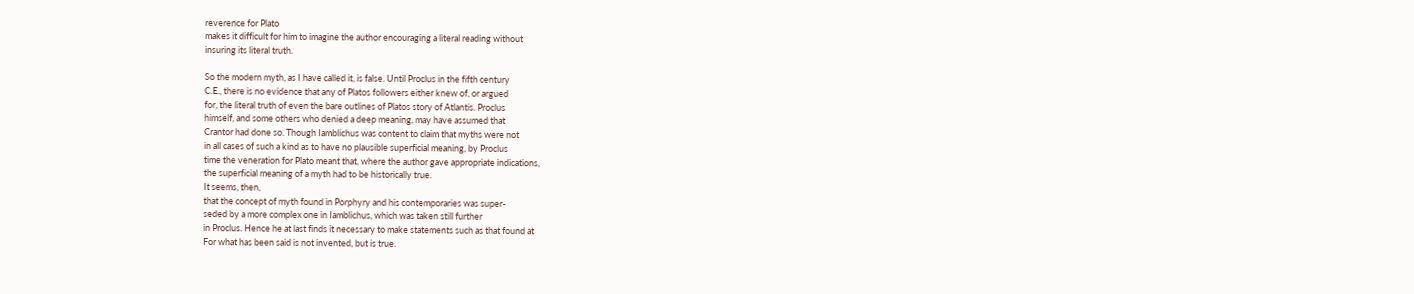reverence for Plato
makes it difficult for him to imagine the author encouraging a literal reading without
insuring its literal truth.

So the modern myth, as I have called it, is false. Until Proclus in the fifth century
C.E., there is no evidence that any of Platos followers either knew of, or argued
for, the literal truth of even the bare outlines of Platos story of Atlantis. Proclus
himself, and some others who denied a deep meaning, may have assumed that
Crantor had done so. Though Iamblichus was content to claim that myths were not
in all cases of such a kind as to have no plausible superficial meaning, by Proclus
time the veneration for Plato meant that, where the author gave appropriate indications,
the superficial meaning of a myth had to be historically true.
It seems, then,
that the concept of myth found in Porphyry and his contemporaries was super-
seded by a more complex one in Iamblichus, which was taken still further
in Proclus. Hence he at last finds it necessary to make statements such as that found at
For what has been said is not invented, but is true.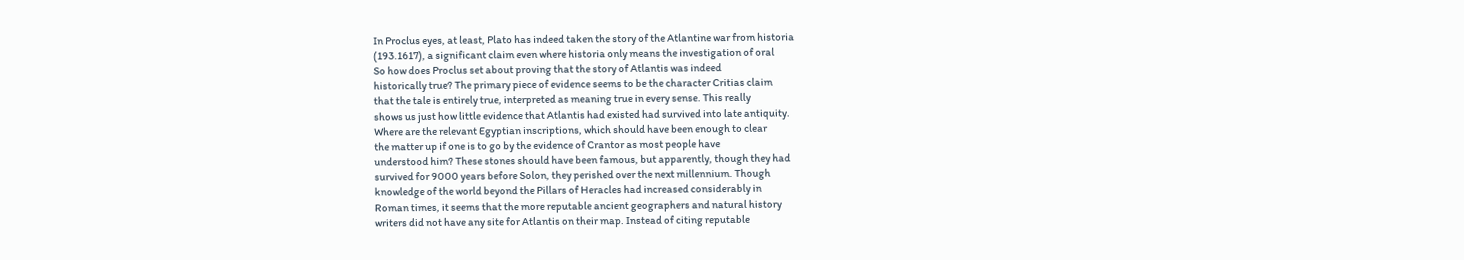In Proclus eyes, at least, Plato has indeed taken the story of the Atlantine war from historia
(193.1617), a significant claim even where historia only means the investigation of oral
So how does Proclus set about proving that the story of Atlantis was indeed
historically true? The primary piece of evidence seems to be the character Critias claim
that the tale is entirely true, interpreted as meaning true in every sense. This really
shows us just how little evidence that Atlantis had existed had survived into late antiquity.
Where are the relevant Egyptian inscriptions, which should have been enough to clear
the matter up if one is to go by the evidence of Crantor as most people have
understood him? These stones should have been famous, but apparently, though they had
survived for 9000 years before Solon, they perished over the next millennium. Though
knowledge of the world beyond the Pillars of Heracles had increased considerably in
Roman times, it seems that the more reputable ancient geographers and natural history
writers did not have any site for Atlantis on their map. Instead of citing reputable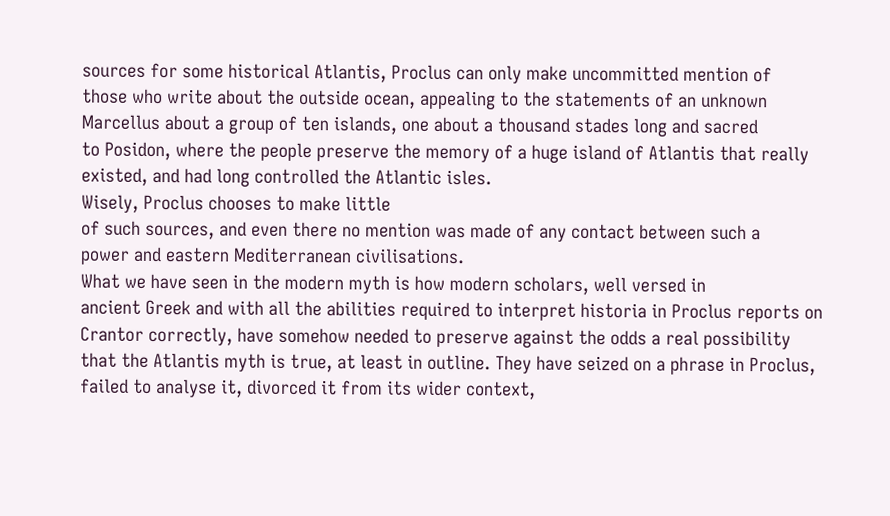sources for some historical Atlantis, Proclus can only make uncommitted mention of
those who write about the outside ocean, appealing to the statements of an unknown
Marcellus about a group of ten islands, one about a thousand stades long and sacred
to Posidon, where the people preserve the memory of a huge island of Atlantis that really
existed, and had long controlled the Atlantic isles.
Wisely, Proclus chooses to make little
of such sources, and even there no mention was made of any contact between such a
power and eastern Mediterranean civilisations.
What we have seen in the modern myth is how modern scholars, well versed in
ancient Greek and with all the abilities required to interpret historia in Proclus reports on
Crantor correctly, have somehow needed to preserve against the odds a real possibility
that the Atlantis myth is true, at least in outline. They have seized on a phrase in Proclus,
failed to analyse it, divorced it from its wider context,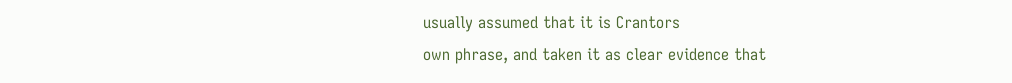usually assumed that it is Crantors
own phrase, and taken it as clear evidence that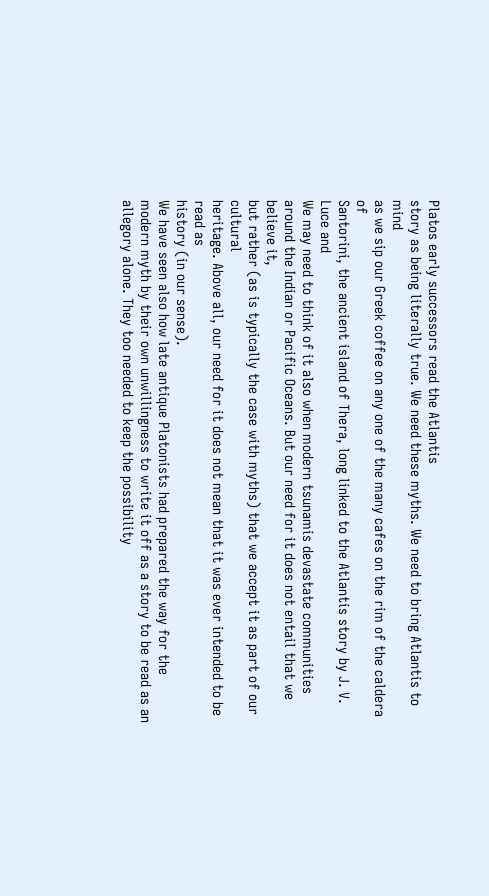Platos early successors read the Atlantis
story as being literally true. We need these myths. We need to bring Atlantis to mind
as we sip our Greek coffee on any one of the many cafes on the rim of the caldera of
Santorini, the ancient island of Thera, long linked to the Atlantis story by J. V. Luce and
We may need to think of it also when modern tsunamis devastate communities
around the Indian or Pacific Oceans. But our need for it does not entail that we believe it,
but rather (as is typically the case with myths) that we accept it as part of our cultural
heritage. Above all, our need for it does not mean that it was ever intended to be read as
history (in our sense).
We have seen also how late antique Platonists had prepared the way for the
modern myth by their own unwillingness to write it off as a story to be read as an
allegory alone. They too needed to keep the possibility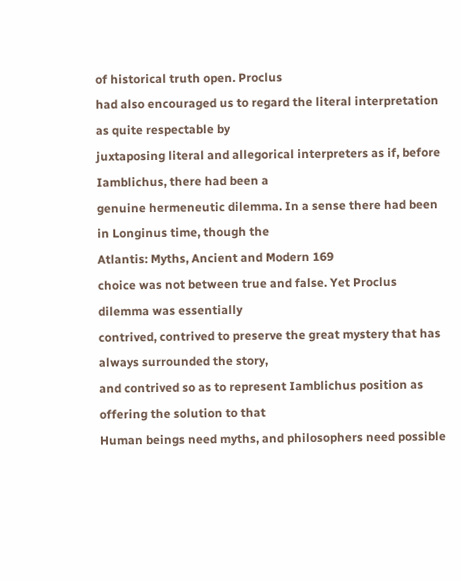of historical truth open. Proclus
had also encouraged us to regard the literal interpretation as quite respectable by
juxtaposing literal and allegorical interpreters as if, before Iamblichus, there had been a
genuine hermeneutic dilemma. In a sense there had been in Longinus time, though the
Atlantis: Myths, Ancient and Modern 169
choice was not between true and false. Yet Proclus dilemma was essentially
contrived, contrived to preserve the great mystery that has always surrounded the story,
and contrived so as to represent Iamblichus position as offering the solution to that
Human beings need myths, and philosophers need possible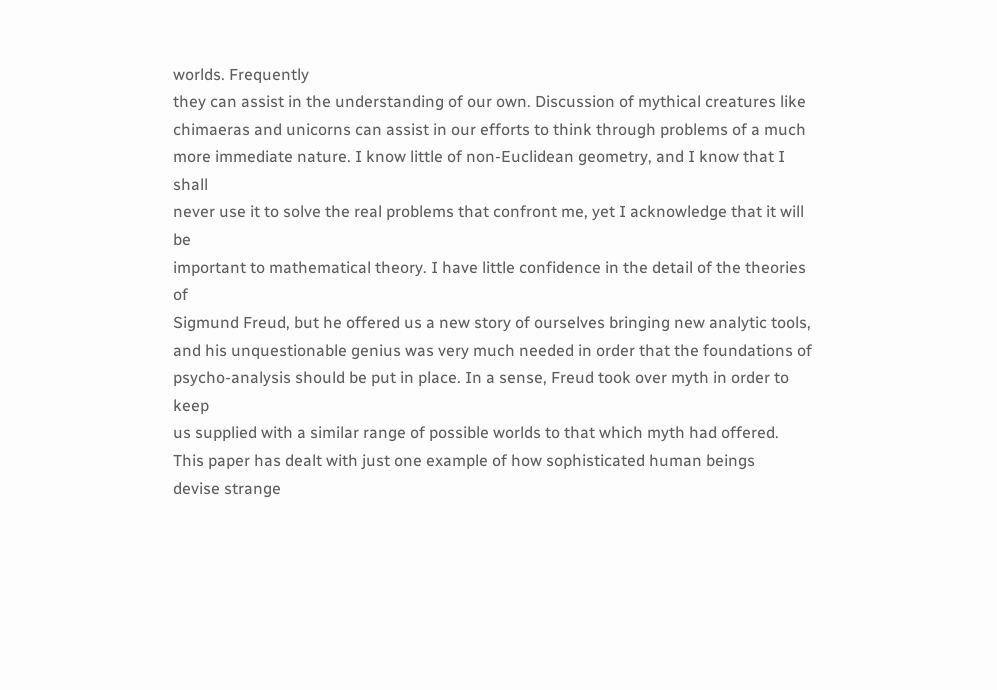worlds. Frequently
they can assist in the understanding of our own. Discussion of mythical creatures like
chimaeras and unicorns can assist in our efforts to think through problems of a much
more immediate nature. I know little of non-Euclidean geometry, and I know that I shall
never use it to solve the real problems that confront me, yet I acknowledge that it will be
important to mathematical theory. I have little confidence in the detail of the theories of
Sigmund Freud, but he offered us a new story of ourselves bringing new analytic tools,
and his unquestionable genius was very much needed in order that the foundations of
psycho-analysis should be put in place. In a sense, Freud took over myth in order to keep
us supplied with a similar range of possible worlds to that which myth had offered.
This paper has dealt with just one example of how sophisticated human beings
devise strange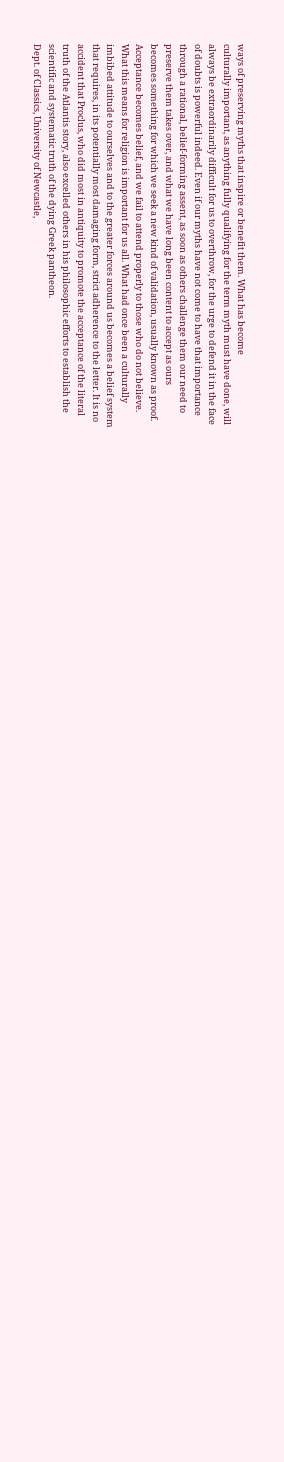ways of preserving myths that inspire or benefit them. What has become
culturally important, as anything fully qualifying for the term myth must have done, will
always be extraordinarily difficult for us to overthrow, for the urge to defend it in the face
of doubts is powerful indeed. Even if our myths have not come to have that importance
through a rational, belief-forming assent, as soon as others challenge them our need to
preserve them takes over, and what we have long been content to accept as ours
becomes something for which we seek a new kind of validation, usually known as proof.
Acceptance becomes belief, and we fail to attend properly to those who do not believe.
What this means for religion is important for us all. What had once been a culturally
imbibed attitude to ourselves and to the greater forces around us becomes a belief system
that requires, in its potentially most damaging form, strict adherence to the letter. It is no
accident that Proclus, who did most in antiquity to promote the acceptance of the literal
truth of the Atlantis story, also excelled others in his philosophic efforts to establish the
scientific and systematic truth of the dying Greek pantheon.
Dept. of Classics, University of Newcastle,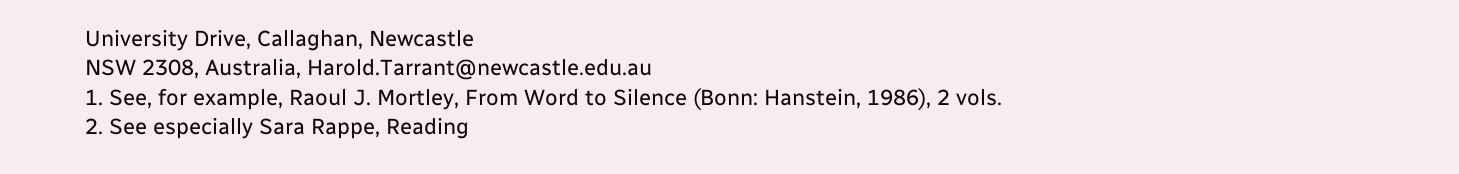University Drive, Callaghan, Newcastle
NSW 2308, Australia, Harold.Tarrant@newcastle.edu.au
1. See, for example, Raoul J. Mortley, From Word to Silence (Bonn: Hanstein, 1986), 2 vols.
2. See especially Sara Rappe, Reading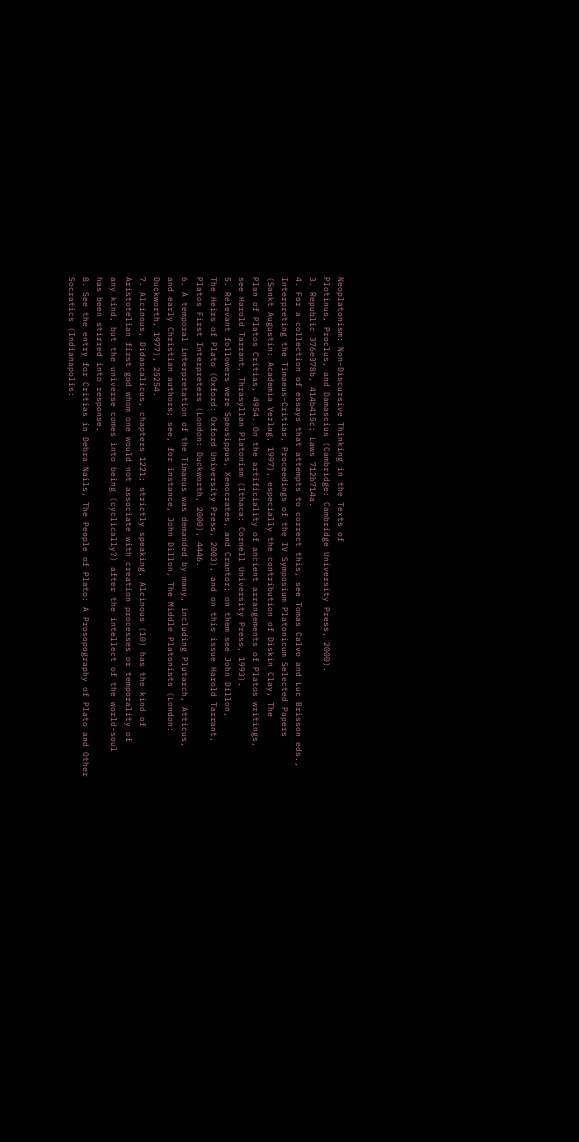Neoplatonism: Non-Discursive Thinking in the Texts of
Plotinus, Proclus, and Damascius (Cambridge: Cambridge University Press, 2000).
3. Republic 376e378b, 414b415c; Laws 712b714a.
4. For a collection of essays that attempts to correct this, see Tomas Calvo and Luc Brisson eds.,
Interpreting the Timaeus-Critias, Proceedings of the IV Symposium Platonicum Selected Papers
(Sankt Augustin: Academia Verlag, 1997), especially the contribution of Diskin Clay, The
Plan of Platos Critias, 4954. On the artificiality of ancient arrangements of Platos writings,
see Harold Tarrant, Thrasyllan Platonism (Ithaca: Cornell University Press, 1993).
5. Relevant followers were Speusippus, Xenocrates, and Crantor; on them see John Dillon,
The Heirs of Plato (Oxford: Oxford University Press, 2003), and on this issue Harold Tarrant,
Platos First Interpreters (London: Duckworth, 2000), 4446.
6. A temporal interpretation of the Timaeus was demanded by many, including Plutarch, Atticus,
and early Christian authors; see, for instance, John Dillon, The Middle Platonists (London:
Duckworth, 1977), 25254.
7. Alcinous, Didascalicus, chapters 1221; strictly speaking, Alcinous (10) has the kind of
Aristotelian first god whom one would not associate with creation processes or temporality of
any kind, but the universe comes into being (cyclically?) after the intellect of the world-soul
has been stirred into response.
8. See the entry for Critias in Debra Nails, The People of Plato: A Prosopography of Plato and Other
Socratics (Indianapolis: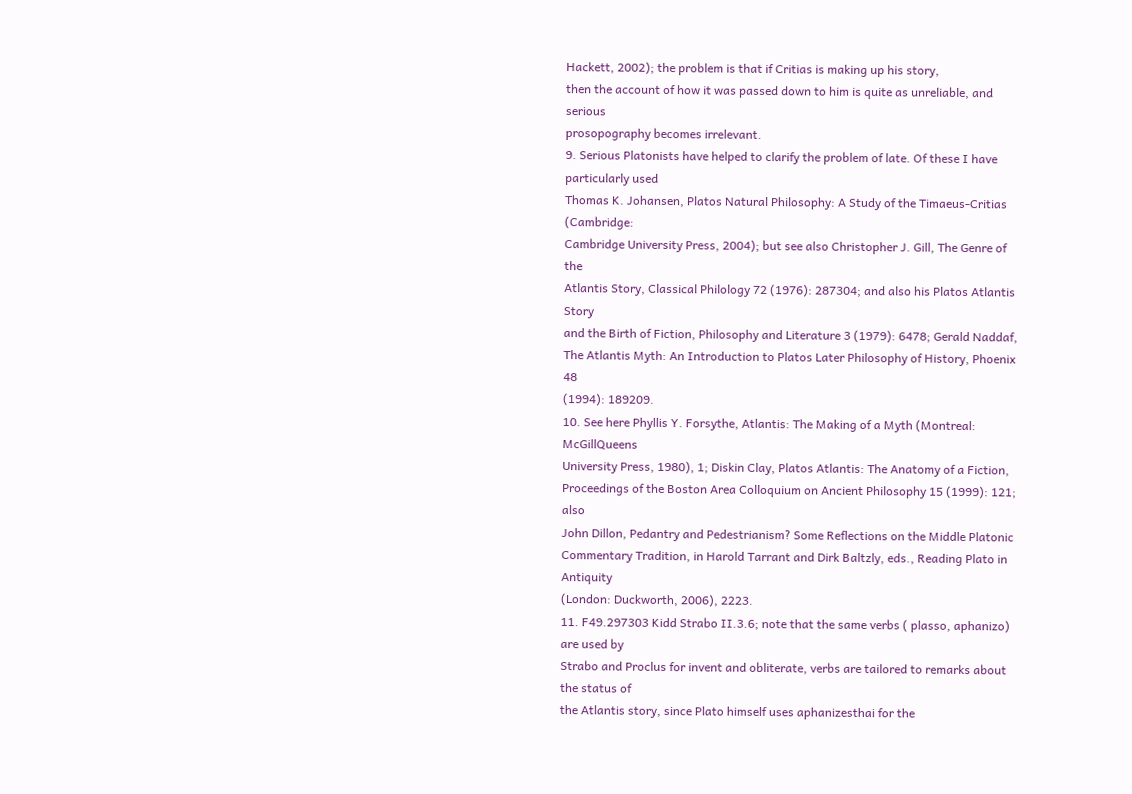Hackett, 2002); the problem is that if Critias is making up his story,
then the account of how it was passed down to him is quite as unreliable, and serious
prosopography becomes irrelevant.
9. Serious Platonists have helped to clarify the problem of late. Of these I have particularly used
Thomas K. Johansen, Platos Natural Philosophy: A Study of the Timaeus-Critias (Cambridge:
Cambridge University Press, 2004); but see also Christopher J. Gill, The Genre of the
Atlantis Story, Classical Philology 72 (1976): 287304; and also his Platos Atlantis Story
and the Birth of Fiction, Philosophy and Literature 3 (1979): 6478; Gerald Naddaf,
The Atlantis Myth: An Introduction to Platos Later Philosophy of History, Phoenix 48
(1994): 189209.
10. See here Phyllis Y. Forsythe, Atlantis: The Making of a Myth (Montreal: McGillQueens
University Press, 1980), 1; Diskin Clay, Platos Atlantis: The Anatomy of a Fiction,
Proceedings of the Boston Area Colloquium on Ancient Philosophy 15 (1999): 121; also
John Dillon, Pedantry and Pedestrianism? Some Reflections on the Middle Platonic
Commentary Tradition, in Harold Tarrant and Dirk Baltzly, eds., Reading Plato in Antiquity
(London: Duckworth, 2006), 2223.
11. F49.297303 Kidd Strabo II.3.6; note that the same verbs ( plasso, aphanizo) are used by
Strabo and Proclus for invent and obliterate, verbs are tailored to remarks about the status of
the Atlantis story, since Plato himself uses aphanizesthai for the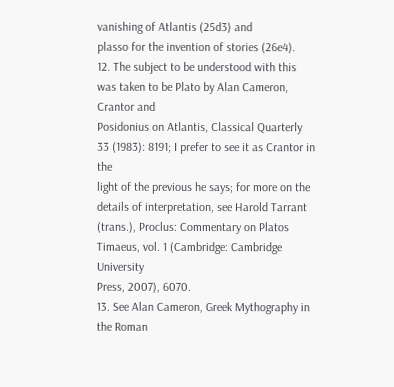vanishing of Atlantis (25d3) and
plasso for the invention of stories (26e4).
12. The subject to be understood with this was taken to be Plato by Alan Cameron, Crantor and
Posidonius on Atlantis, Classical Quarterly 33 (1983): 8191; I prefer to see it as Crantor in the
light of the previous he says; for more on the details of interpretation, see Harold Tarrant
(trans.), Proclus: Commentary on Platos Timaeus, vol. 1 (Cambridge: Cambridge University
Press, 2007), 6070.
13. See Alan Cameron, Greek Mythography in the Roman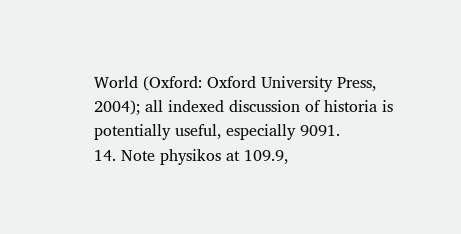World (Oxford: Oxford University Press,
2004); all indexed discussion of historia is potentially useful, especially 9091.
14. Note physikos at 109.9,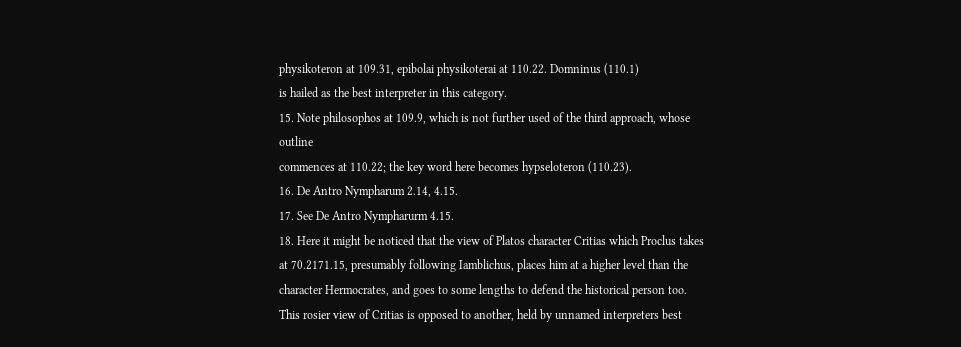physikoteron at 109.31, epibolai physikoterai at 110.22. Domninus (110.1)
is hailed as the best interpreter in this category.
15. Note philosophos at 109.9, which is not further used of the third approach, whose outline
commences at 110.22; the key word here becomes hypseloteron (110.23).
16. De Antro Nympharum 2.14, 4.15.
17. See De Antro Nympharurm 4.15.
18. Here it might be noticed that the view of Platos character Critias which Proclus takes
at 70.2171.15, presumably following Iamblichus, places him at a higher level than the
character Hermocrates, and goes to some lengths to defend the historical person too.
This rosier view of Critias is opposed to another, held by unnamed interpreters best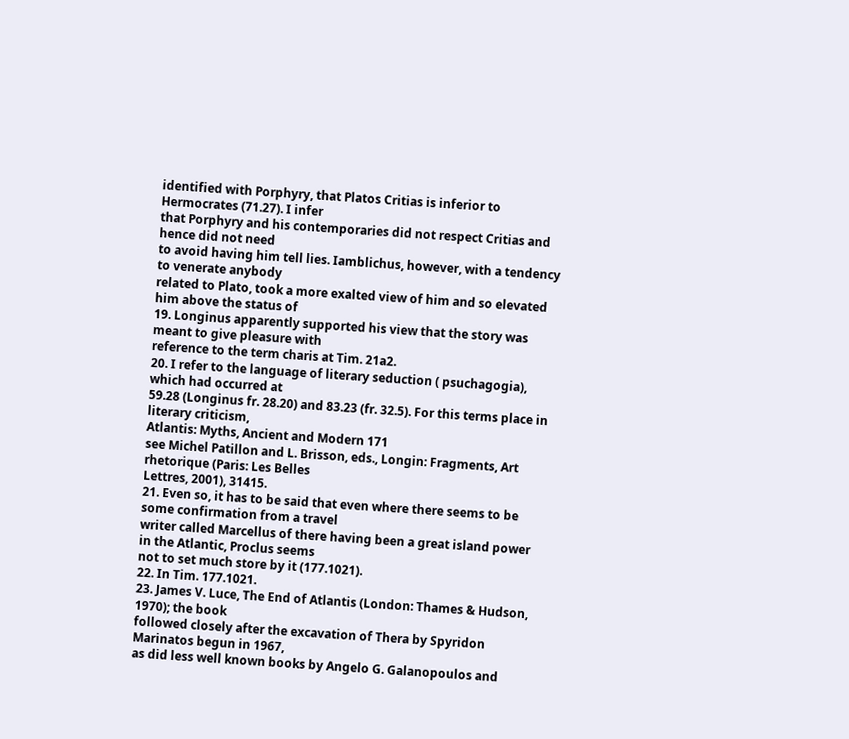identified with Porphyry, that Platos Critias is inferior to Hermocrates (71.27). I infer
that Porphyry and his contemporaries did not respect Critias and hence did not need
to avoid having him tell lies. Iamblichus, however, with a tendency to venerate anybody
related to Plato, took a more exalted view of him and so elevated him above the status of
19. Longinus apparently supported his view that the story was meant to give pleasure with
reference to the term charis at Tim. 21a2.
20. I refer to the language of literary seduction ( psuchagogia), which had occurred at
59.28 (Longinus fr. 28.20) and 83.23 (fr. 32.5). For this terms place in literary criticism,
Atlantis: Myths, Ancient and Modern 171
see Michel Patillon and L. Brisson, eds., Longin: Fragments, Art rhetorique (Paris: Les Belles
Lettres, 2001), 31415.
21. Even so, it has to be said that even where there seems to be some confirmation from a travel
writer called Marcellus of there having been a great island power in the Atlantic, Proclus seems
not to set much store by it (177.1021).
22. In Tim. 177.1021.
23. James V. Luce, The End of Atlantis (London: Thames & Hudson, 1970); the book
followed closely after the excavation of Thera by Spyridon Marinatos begun in 1967,
as did less well known books by Angelo G. Galanopoulos and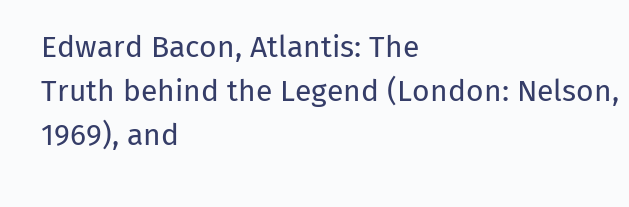Edward Bacon, Atlantis: The
Truth behind the Legend (London: Nelson, 1969), and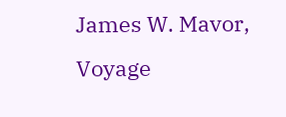James W. Mavor, Voyage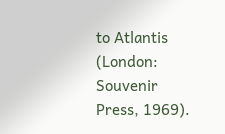to Atlantis
(London: Souvenir Press, 1969).